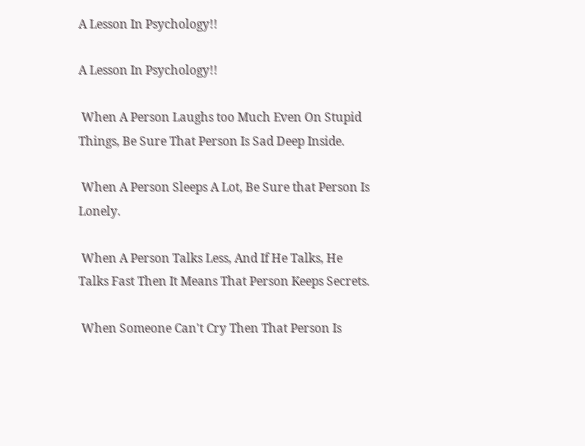A Lesson In Psychology!!

A Lesson In Psychology!!

 When A Person Laughs too Much Even On Stupid Things, Be Sure That Person Is Sad Deep Inside.

 When A Person Sleeps A Lot, Be Sure that Person Is Lonely.

 When A Person Talks Less, And If He Talks, He Talks Fast Then It Means That Person Keeps Secrets.

 When Someone Can't Cry Then That Person Is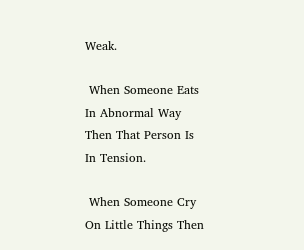Weak.

 When Someone Eats In Abnormal Way Then That Person Is In Tension.

 When Someone Cry On Little Things Then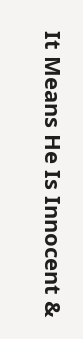It Means He Is Innocent &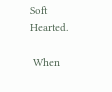Soft Hearted.

 When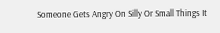Someone Gets Angry On Silly Or Small Things It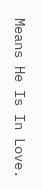Means He Is In Love.